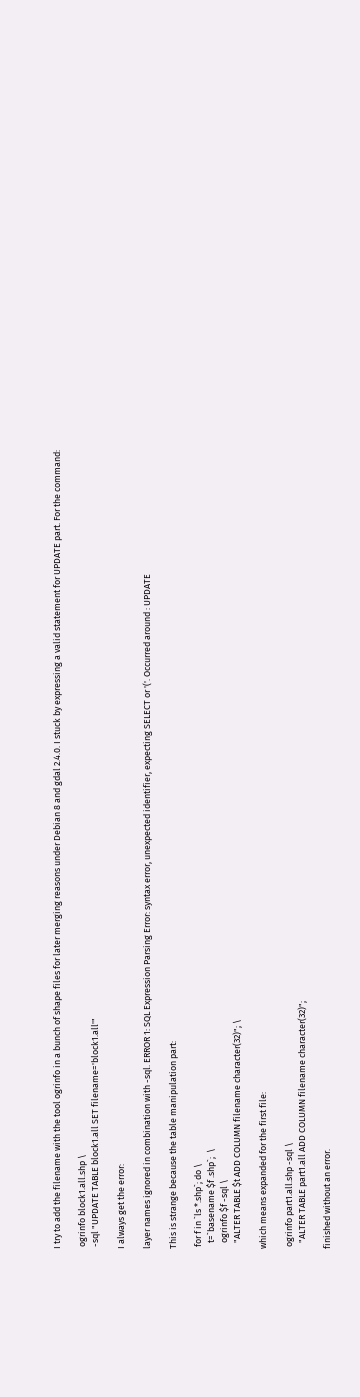I try to add the filename with the tool ogrinfo in a bunch of shape files for later merging reasons under Debian 8 and gdal 2.4.0. I stuck by expressing a valid statement for UPDATE part. For the command:

 ogrinfo block1.all.shp \
 -sql "UPDATE TABLE block1.all SET filename='block1.all'"

I always get the error:

layer names ignored in combination with -sql. ERROR 1: SQL Expression Parsing Error: syntax error, unexpected identifier, expecting SELECT or '('. Occurred around : UPDATE

This is strange because the table manipulation part:

 for f in `ls *.shp`; do \
   t=`basename $f .shp`;  \
   ogrinfo $f -sql \
   "ALTER TABLE $t ADD COLUMN filename character(32)"; \

which means expanded for the first file:

 ogrinfo part1.all.shp -sql \
   "ALTER TABLE part1.all ADD COLUMN filename character(32)";

finished without an error.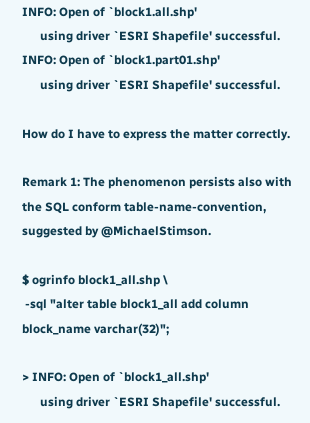INFO: Open of `block1.all.shp'
      using driver `ESRI Shapefile' successful.
INFO: Open of `block1.part01.shp'
      using driver `ESRI Shapefile' successful.

How do I have to express the matter correctly.

Remark 1: The phenomenon persists also with the SQL conform table-name-convention, suggested by @MichaelStimson.

$ ogrinfo block1_all.shp \
 -sql "alter table block1_all add column block_name varchar(32)";

> INFO: Open of `block1_all.shp'
      using driver `ESRI Shapefile' successful.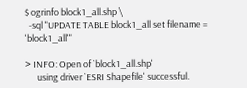$ ogrinfo block1_all.shp \
  -sql "UPDATE TABLE block1_all set filename = 'block1_all'"

> INFO: Open of `block1_all.shp'
      using driver `ESRI Shapefile' successful.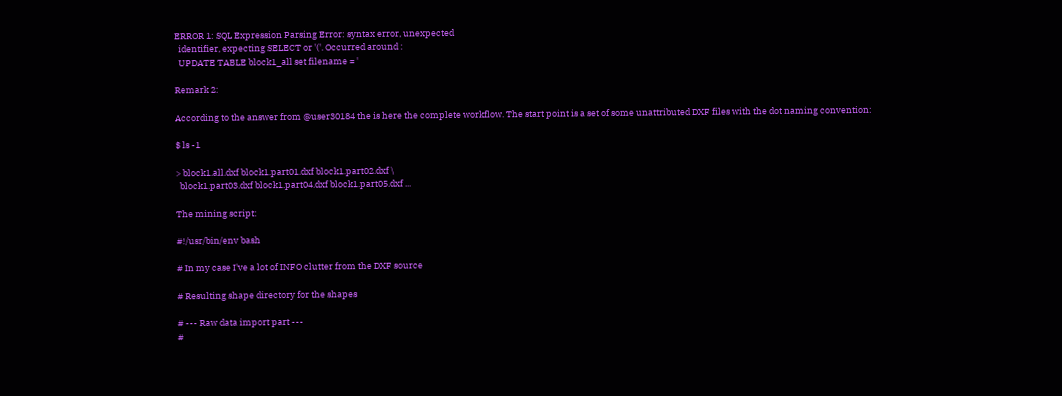ERROR 1: SQL Expression Parsing Error: syntax error, unexpected
  identifier, expecting SELECT or '('. Occurred around :
  UPDATE TABLE block1_all set filename = '

Remark 2:

According to the answer from @user30184 the is here the complete workflow. The start point is a set of some unattributed DXF files with the dot naming convention:

$ ls -1

> block1.all.dxf block1.part01.dxf block1.part02.dxf \
  block1.part03.dxf block1.part04.dxf block1.part05.dxf ...

The mining script:

#!/usr/bin/env bash

# In my case I've a lot of INFO clutter from the DXF source

# Resulting shape directory for the shapes

# --- Raw data import part ---
#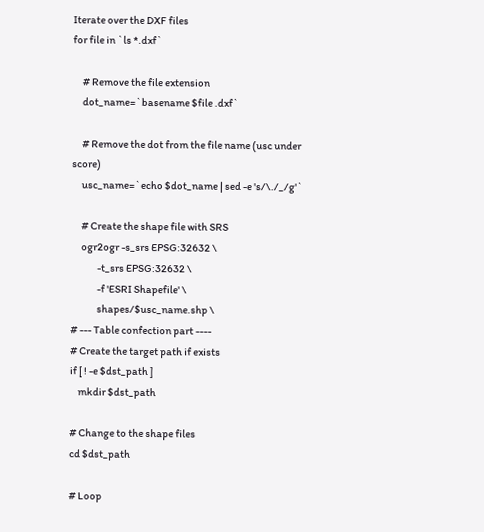Iterate over the DXF files
for file in `ls *.dxf`

     # Remove the file extension
     dot_name=`basename $file .dxf`

     # Remove the dot from the file name (usc under score)
     usc_name=`echo $dot_name | sed -e 's/\./_/g'`

     # Create the shape file with SRS
     ogr2ogr -s_srs EPSG:32632 \
             -t_srs EPSG:32632 \
             -f 'ESRI Shapefile' \
             shapes/$usc_name.shp \
# --- Table confection part ----
# Create the target path if exists
if [ ! -e $dst_path ]
    mkdir $dst_path

# Change to the shape files
cd $dst_path

# Loop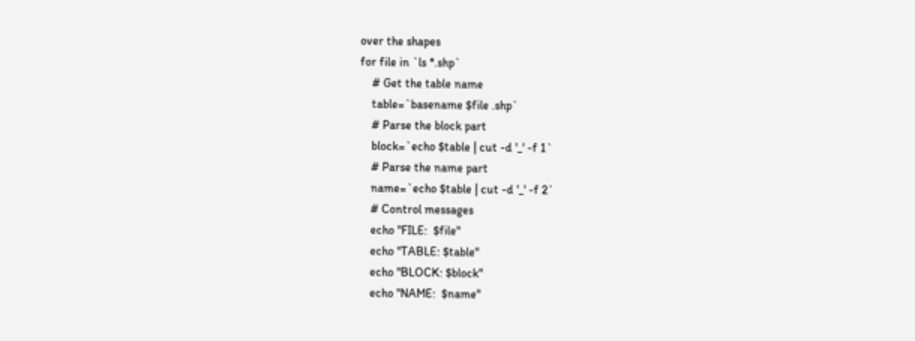over the shapes
for file in `ls *.shp`
    # Get the table name
    table=`basename $file .shp`
    # Parse the block part
    block=`echo $table | cut -d '_' -f 1`
    # Parse the name part
    name=`echo $table | cut -d '_' -f 2`
    # Control messages
    echo "FILE:  $file"
    echo "TABLE: $table"
    echo "BLOCK: $block"
    echo "NAME:  $name"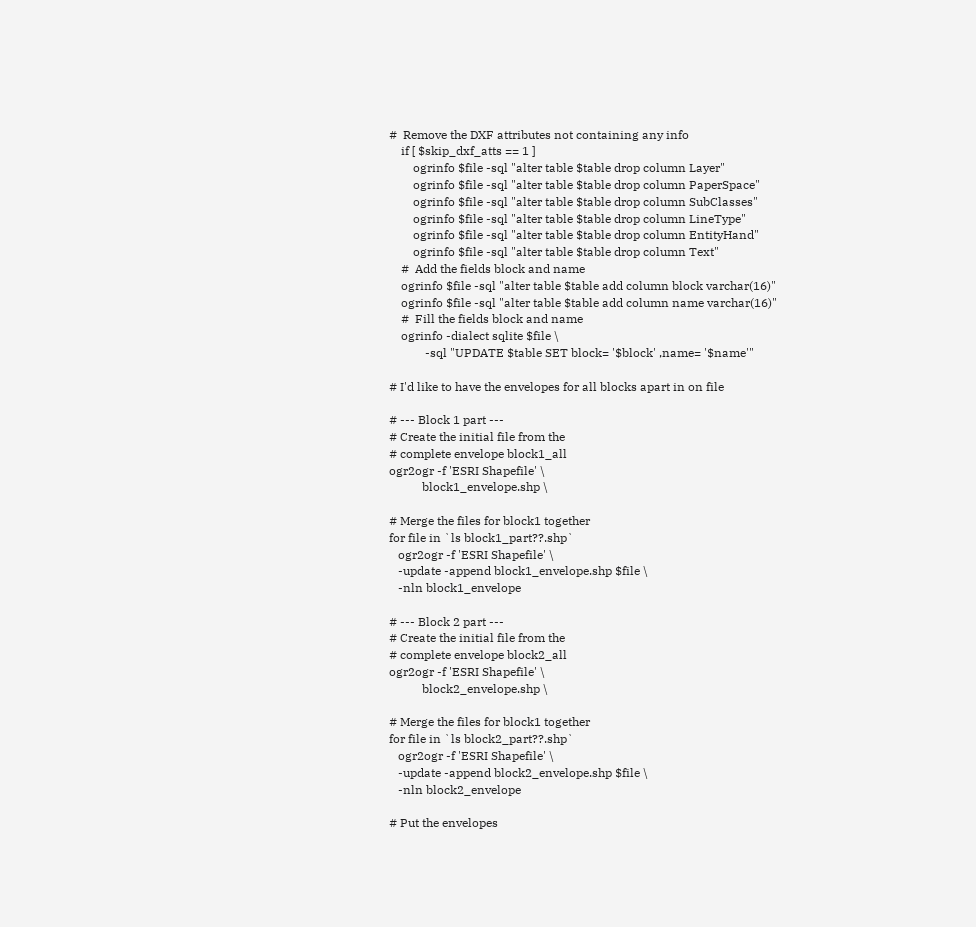#  Remove the DXF attributes not containing any info
    if [ $skip_dxf_atts == 1 ]
        ogrinfo $file -sql "alter table $table drop column Layer"
        ogrinfo $file -sql "alter table $table drop column PaperSpace"
        ogrinfo $file -sql "alter table $table drop column SubClasses"
        ogrinfo $file -sql "alter table $table drop column LineType"
        ogrinfo $file -sql "alter table $table drop column EntityHand"
        ogrinfo $file -sql "alter table $table drop column Text"
    #  Add the fields block and name
    ogrinfo $file -sql "alter table $table add column block varchar(16)"
    ogrinfo $file -sql "alter table $table add column name varchar(16)"
    #  Fill the fields block and name
    ogrinfo -dialect sqlite $file \
            -sql "UPDATE $table SET block= '$block' ,name= '$name'"

# I'd like to have the envelopes for all blocks apart in on file

# --- Block 1 part ---
# Create the initial file from the
# complete envelope block1_all
ogr2ogr -f 'ESRI Shapefile' \
           block1_envelope.shp \

# Merge the files for block1 together
for file in `ls block1_part??.shp`
   ogr2ogr -f 'ESRI Shapefile' \
   -update -append block1_envelope.shp $file \
   -nln block1_envelope

# --- Block 2 part ---
# Create the initial file from the
# complete envelope block2_all
ogr2ogr -f 'ESRI Shapefile' \
           block2_envelope.shp \

# Merge the files for block1 together
for file in `ls block2_part??.shp`
   ogr2ogr -f 'ESRI Shapefile' \
   -update -append block2_envelope.shp $file \
   -nln block2_envelope

# Put the envelopes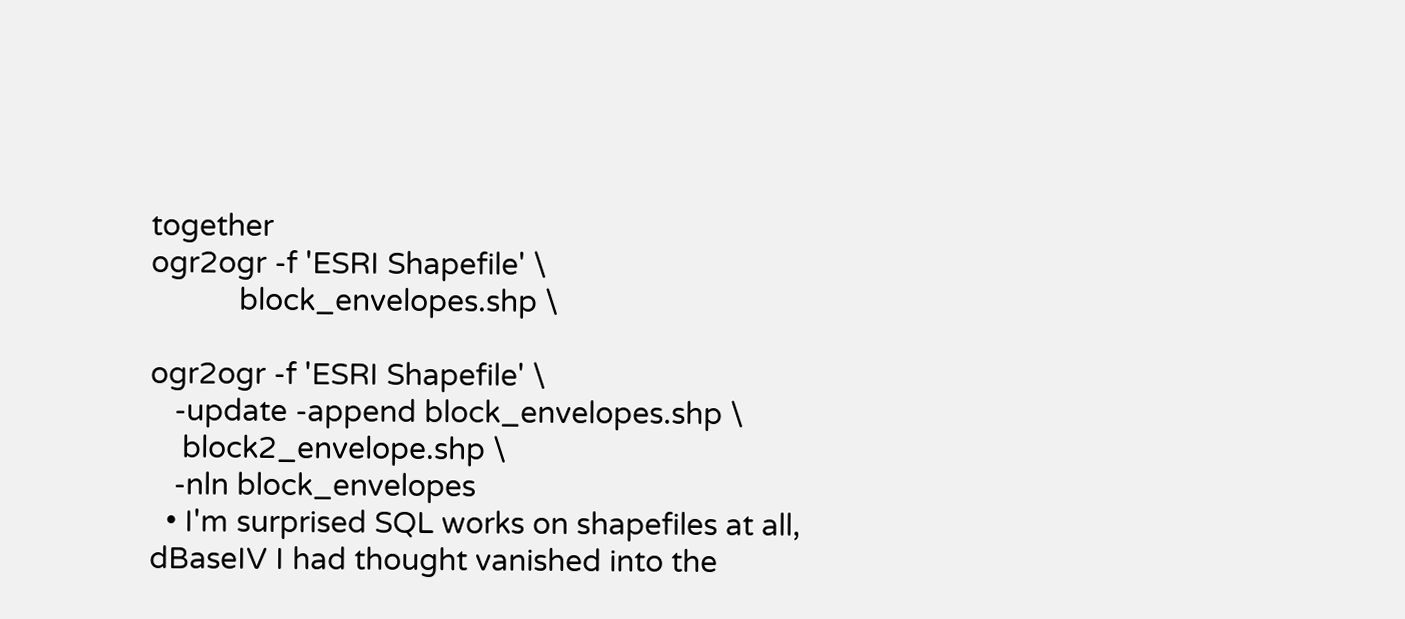together
ogr2ogr -f 'ESRI Shapefile' \
           block_envelopes.shp \

ogr2ogr -f 'ESRI Shapefile' \
   -update -append block_envelopes.shp \
    block2_envelope.shp \
   -nln block_envelopes
  • I'm surprised SQL works on shapefiles at all, dBaseIV I had thought vanished into the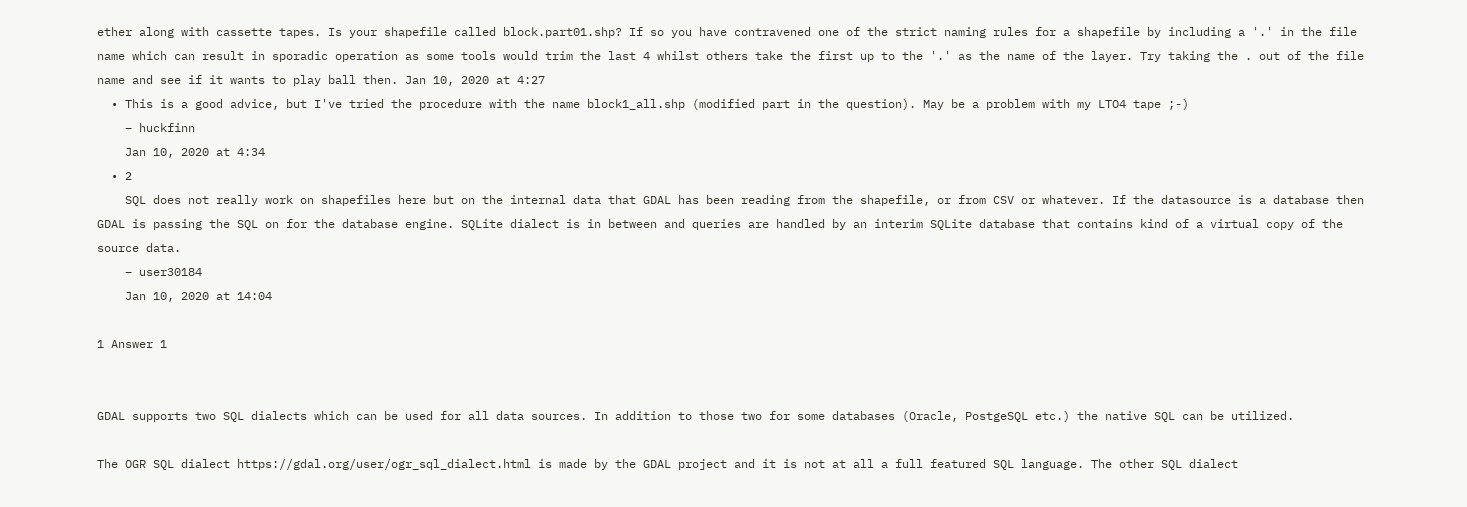ether along with cassette tapes. Is your shapefile called block.part01.shp? If so you have contravened one of the strict naming rules for a shapefile by including a '.' in the file name which can result in sporadic operation as some tools would trim the last 4 whilst others take the first up to the '.' as the name of the layer. Try taking the . out of the file name and see if it wants to play ball then. Jan 10, 2020 at 4:27
  • This is a good advice, but I've tried the procedure with the name block1_all.shp (modified part in the question). May be a problem with my LTO4 tape ;-)
    – huckfinn
    Jan 10, 2020 at 4:34
  • 2
    SQL does not really work on shapefiles here but on the internal data that GDAL has been reading from the shapefile, or from CSV or whatever. If the datasource is a database then GDAL is passing the SQL on for the database engine. SQLite dialect is in between and queries are handled by an interim SQLite database that contains kind of a virtual copy of the source data.
    – user30184
    Jan 10, 2020 at 14:04

1 Answer 1


GDAL supports two SQL dialects which can be used for all data sources. In addition to those two for some databases (Oracle, PostgeSQL etc.) the native SQL can be utilized.

The OGR SQL dialect https://gdal.org/user/ogr_sql_dialect.html is made by the GDAL project and it is not at all a full featured SQL language. The other SQL dialect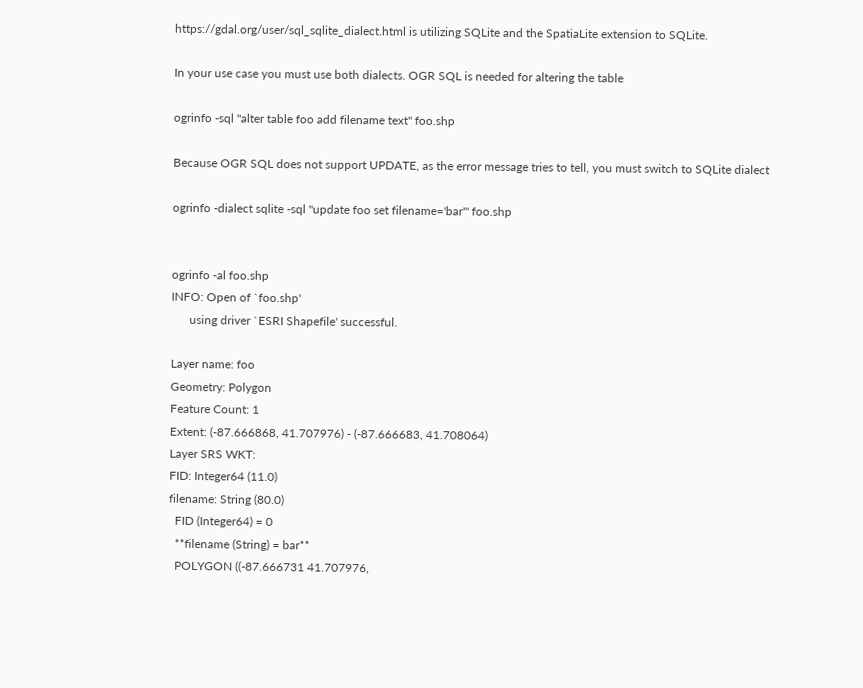https://gdal.org/user/sql_sqlite_dialect.html is utilizing SQLite and the SpatiaLite extension to SQLite.

In your use case you must use both dialects. OGR SQL is needed for altering the table

ogrinfo -sql "alter table foo add filename text" foo.shp

Because OGR SQL does not support UPDATE, as the error message tries to tell, you must switch to SQLite dialect

ogrinfo -dialect sqlite -sql "update foo set filename='bar'" foo.shp


ogrinfo -al foo.shp
INFO: Open of `foo.shp'
      using driver `ESRI Shapefile' successful.

Layer name: foo
Geometry: Polygon
Feature Count: 1
Extent: (-87.666868, 41.707976) - (-87.666683, 41.708064)
Layer SRS WKT:
FID: Integer64 (11.0)
filename: String (80.0)
  FID (Integer64) = 0
  **filename (String) = bar**
  POLYGON ((-87.666731 41.707976,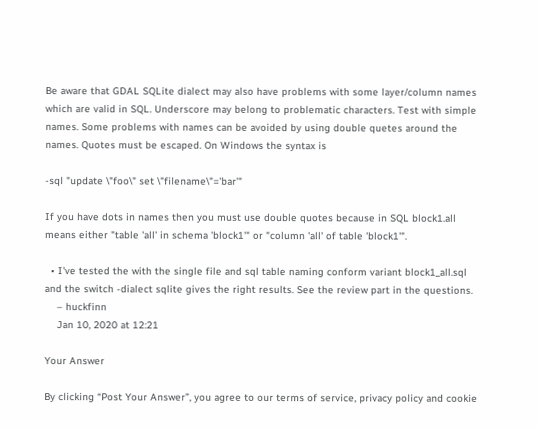Be aware that GDAL SQLite dialect may also have problems with some layer/column names which are valid in SQL. Underscore may belong to problematic characters. Test with simple names. Some problems with names can be avoided by using double quetes around the names. Quotes must be escaped. On Windows the syntax is

-sql "update \"foo\" set \"filename\"='bar'"

If you have dots in names then you must use double quotes because in SQL block1.all means either "table 'all' in schema 'block1'" or "column 'all' of table 'block1'".

  • I've tested the with the single file and sql table naming conform variant block1_all.sql and the switch -dialect sqlite gives the right results. See the review part in the questions.
    – huckfinn
    Jan 10, 2020 at 12:21

Your Answer

By clicking “Post Your Answer”, you agree to our terms of service, privacy policy and cookie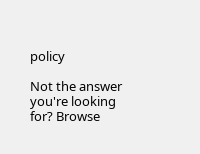policy

Not the answer you're looking for? Browse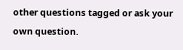other questions tagged or ask your own question.